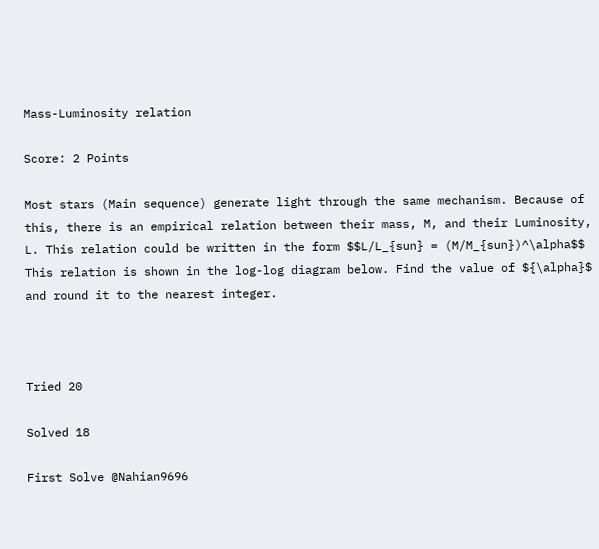Mass-Luminosity relation

Score: 2 Points

Most stars (Main sequence) generate light through the same mechanism. Because of this, there is an empirical relation between their mass, M, and their Luminosity, L. This relation could be written in the form $$L/L_{sun} = (M/M_{sun})^\alpha$$ This relation is shown in the log-log diagram below. Find the value of ${\alpha}$ and round it to the nearest integer.



Tried 20

Solved 18

First Solve @Nahian9696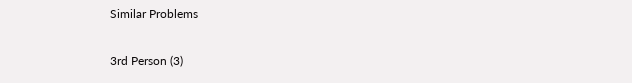Similar Problems

3rd Person (3)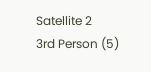Satellite 2
3rd Person (5)